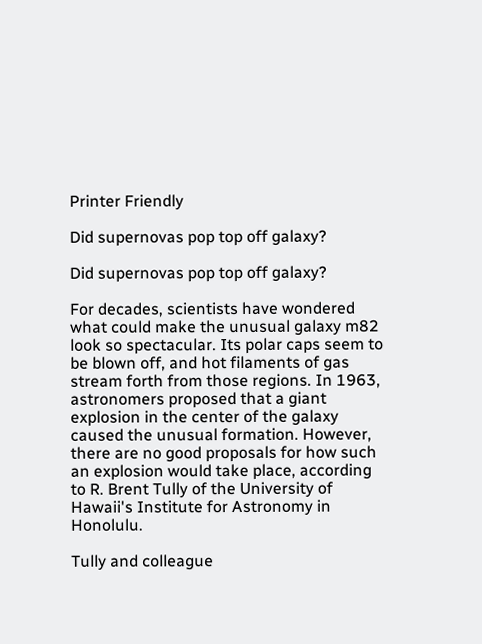Printer Friendly

Did supernovas pop top off galaxy?

Did supernovas pop top off galaxy?

For decades, scientists have wondered what could make the unusual galaxy m82 look so spectacular. Its polar caps seem to be blown off, and hot filaments of gas stream forth from those regions. In 1963, astronomers proposed that a giant explosion in the center of the galaxy caused the unusual formation. However, there are no good proposals for how such an explosion would take place, according to R. Brent Tully of the University of Hawaii's Institute for Astronomy in Honolulu.

Tully and colleague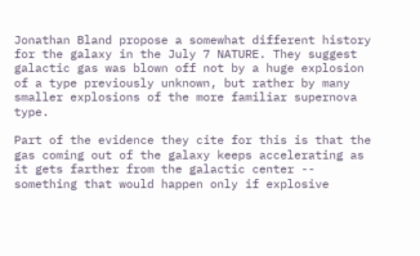Jonathan Bland propose a somewhat different history for the galaxy in the July 7 NATURE. They suggest galactic gas was blown off not by a huge explosion of a type previously unknown, but rather by many smaller explosions of the more familiar supernova type.

Part of the evidence they cite for this is that the gas coming out of the galaxy keeps accelerating as it gets farther from the galactic center -- something that would happen only if explosive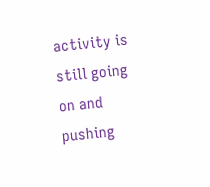activity is still going on and pushing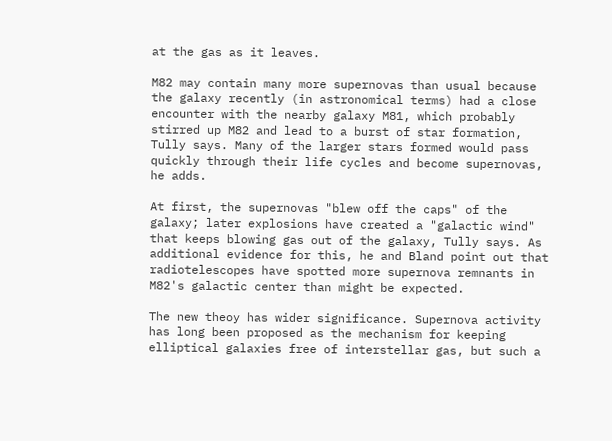at the gas as it leaves.

M82 may contain many more supernovas than usual because the galaxy recently (in astronomical terms) had a close encounter with the nearby galaxy M81, which probably stirred up M82 and lead to a burst of star formation, Tully says. Many of the larger stars formed would pass quickly through their life cycles and become supernovas, he adds.

At first, the supernovas "blew off the caps" of the galaxy; later explosions have created a "galactic wind" that keeps blowing gas out of the galaxy, Tully says. As additional evidence for this, he and Bland point out that radiotelescopes have spotted more supernova remnants in M82's galactic center than might be expected.

The new theoy has wider significance. Supernova activity has long been proposed as the mechanism for keeping elliptical galaxies free of interstellar gas, but such a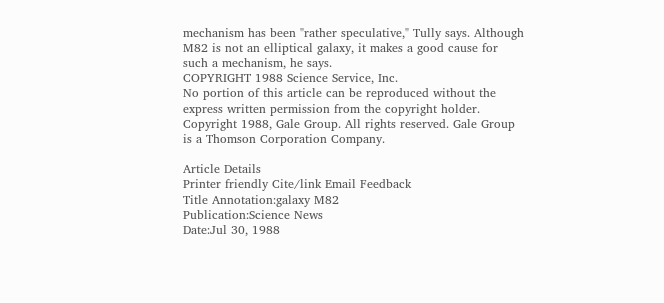mechanism has been "rather speculative," Tully says. Although M82 is not an elliptical galaxy, it makes a good cause for such a mechanism, he says.
COPYRIGHT 1988 Science Service, Inc.
No portion of this article can be reproduced without the express written permission from the copyright holder.
Copyright 1988, Gale Group. All rights reserved. Gale Group is a Thomson Corporation Company.

Article Details
Printer friendly Cite/link Email Feedback
Title Annotation:galaxy M82
Publication:Science News
Date:Jul 30, 1988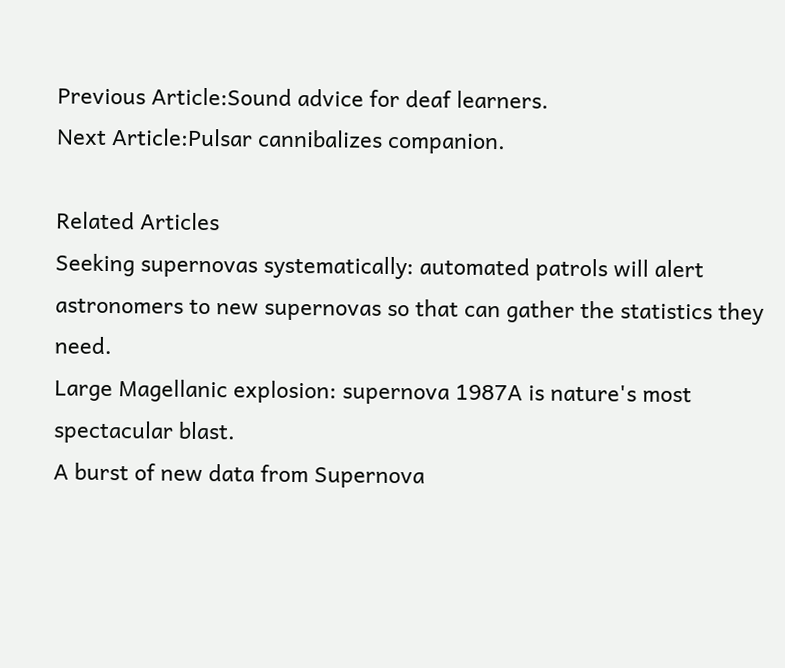Previous Article:Sound advice for deaf learners.
Next Article:Pulsar cannibalizes companion.

Related Articles
Seeking supernovas systematically: automated patrols will alert astronomers to new supernovas so that can gather the statistics they need.
Large Magellanic explosion: supernova 1987A is nature's most spectacular blast.
A burst of new data from Supernova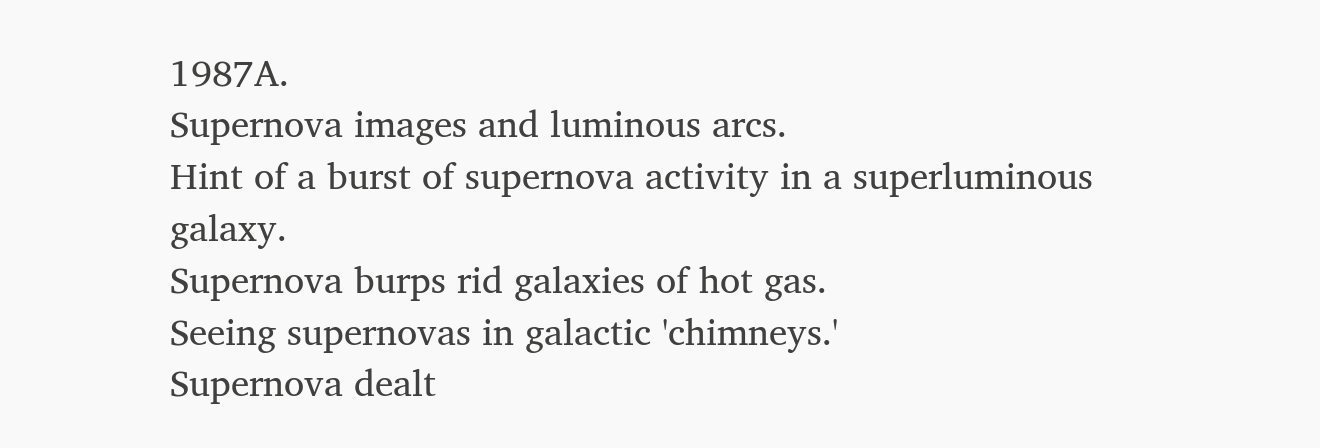1987A.
Supernova images and luminous arcs.
Hint of a burst of supernova activity in a superluminous galaxy.
Supernova burps rid galaxies of hot gas.
Seeing supernovas in galactic 'chimneys.'
Supernova dealt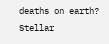deaths on earth? Stellar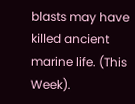blasts may have killed ancient marine life. (This Week).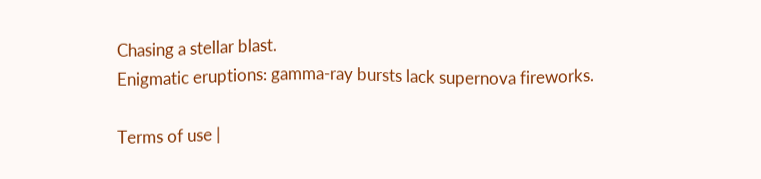Chasing a stellar blast.
Enigmatic eruptions: gamma-ray bursts lack supernova fireworks.

Terms of use |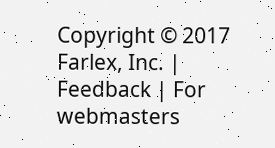Copyright © 2017 Farlex, Inc. | Feedback | For webmasters